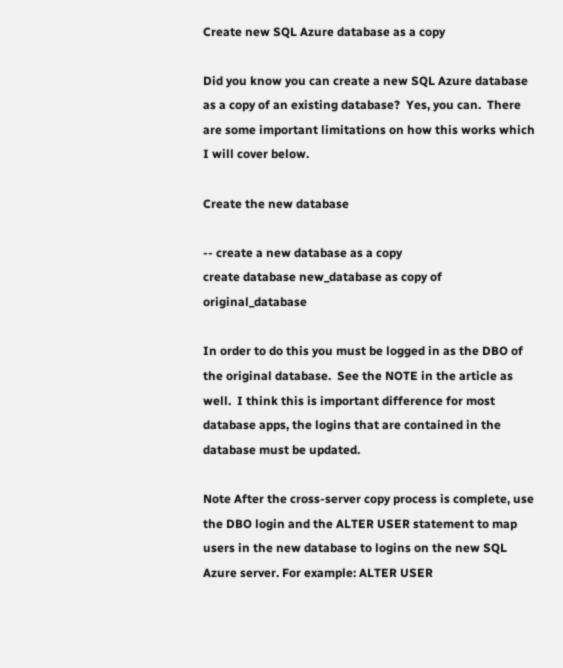Create new SQL Azure database as a copy

Did you know you can create a new SQL Azure database as a copy of an existing database?  Yes, you can.  There are some important limitations on how this works which I will cover below.

Create the new database

-- create a new database as a copy
create database new_database as copy of original_database

In order to do this you must be logged in as the DBO of the original database.  See the NOTE in the article as well.  I think this is important difference for most database apps, the logins that are contained in the database must be updated.

Note After the cross-server copy process is complete, use the DBO login and the ALTER USER statement to map users in the new database to logins on the new SQL Azure server. For example: ALTER USER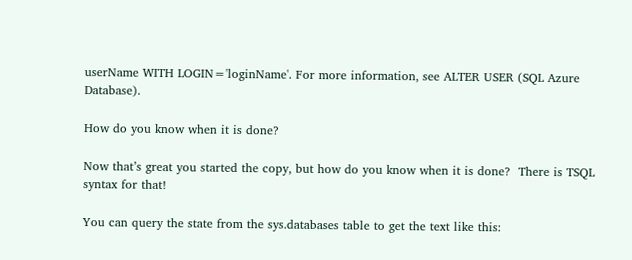userName WITH LOGIN='loginName'. For more information, see ALTER USER (SQL Azure Database).

How do you know when it is done?

Now that’s great you started the copy, but how do you know when it is done?  There is TSQL syntax for that!

You can query the state from the sys.databases table to get the text like this: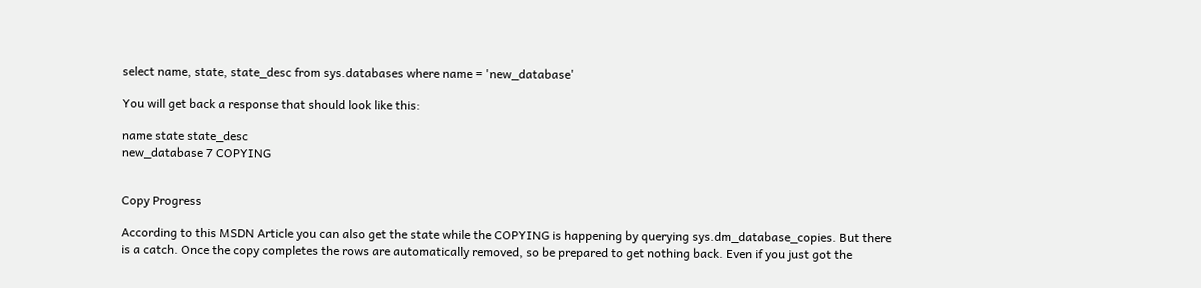select name, state, state_desc from sys.databases where name = 'new_database'

You will get back a response that should look like this:

name state state_desc
new_database 7 COPYING


Copy Progress

According to this MSDN Article you can also get the state while the COPYING is happening by querying sys.dm_database_copies. But there is a catch. Once the copy completes the rows are automatically removed, so be prepared to get nothing back. Even if you just got the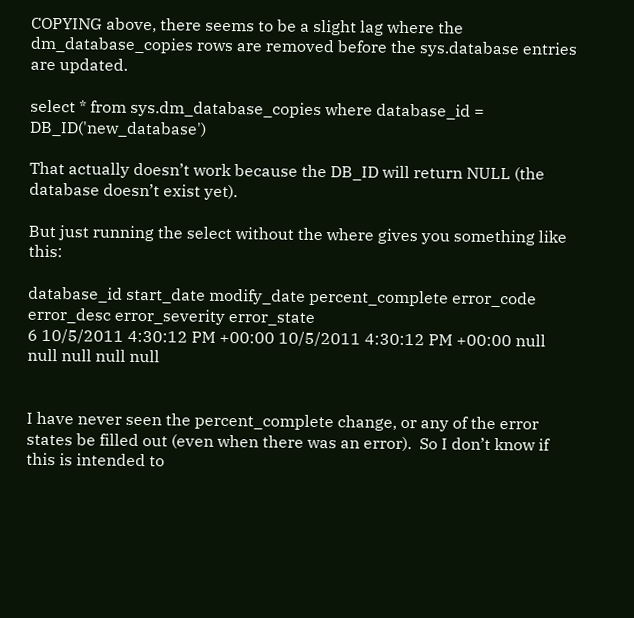COPYING above, there seems to be a slight lag where the dm_database_copies rows are removed before the sys.database entries are updated.

select * from sys.dm_database_copies where database_id = DB_ID('new_database')

That actually doesn’t work because the DB_ID will return NULL (the database doesn’t exist yet).

But just running the select without the where gives you something like this:

database_id start_date modify_date percent_complete error_code error_desc error_severity error_state
6 10/5/2011 4:30:12 PM +00:00 10/5/2011 4:30:12 PM +00:00 null null null null null


I have never seen the percent_complete change, or any of the error states be filled out (even when there was an error).  So I don’t know if this is intended to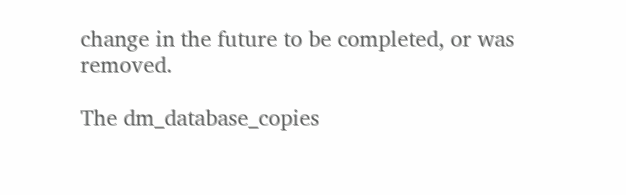change in the future to be completed, or was removed.

The dm_database_copies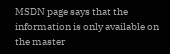MSDN page says that the information is only available on the master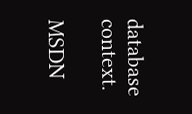database context.

MSDN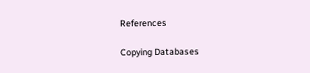References

Copying Databases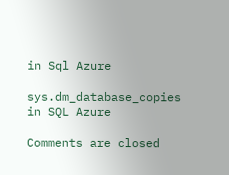in Sql Azure

sys.dm_database_copies in SQL Azure

Comments are closed